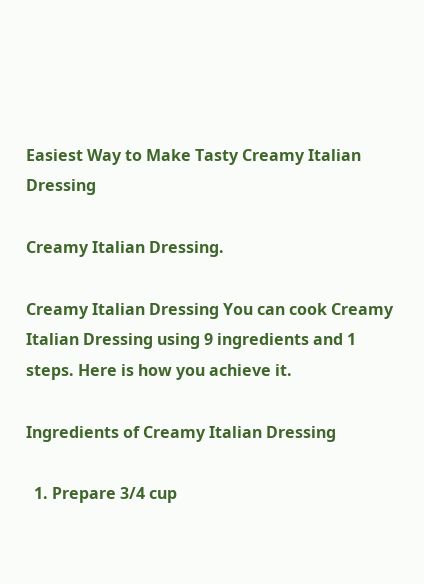Easiest Way to Make Tasty Creamy Italian Dressing

Creamy Italian Dressing.

Creamy Italian Dressing You can cook Creamy Italian Dressing using 9 ingredients and 1 steps. Here is how you achieve it.

Ingredients of Creamy Italian Dressing

  1. Prepare 3/4 cup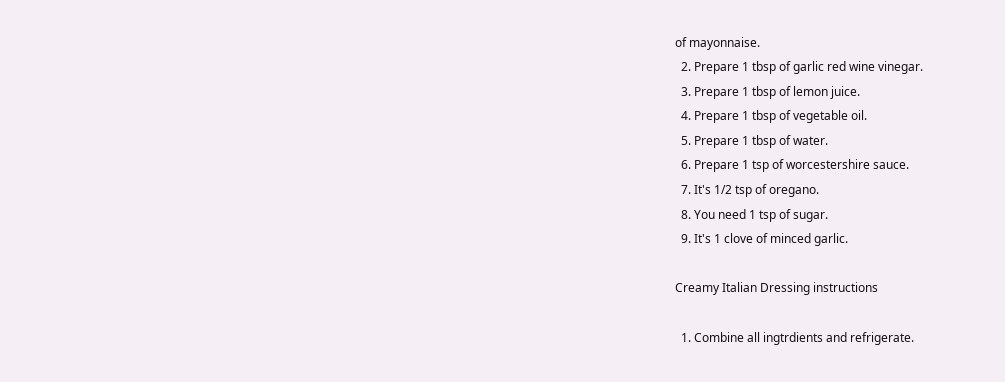of mayonnaise.
  2. Prepare 1 tbsp of garlic red wine vinegar.
  3. Prepare 1 tbsp of lemon juice.
  4. Prepare 1 tbsp of vegetable oil.
  5. Prepare 1 tbsp of water.
  6. Prepare 1 tsp of worcestershire sauce.
  7. It's 1/2 tsp of oregano.
  8. You need 1 tsp of sugar.
  9. It's 1 clove of minced garlic.

Creamy Italian Dressing instructions

  1. Combine all ingtrdients and refrigerate.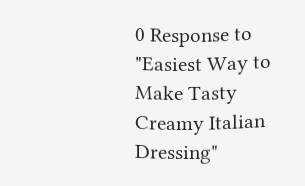0 Response to "Easiest Way to Make Tasty Creamy Italian Dressing"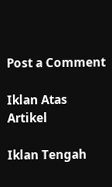Post a Comment

Iklan Atas Artikel

Iklan Tengah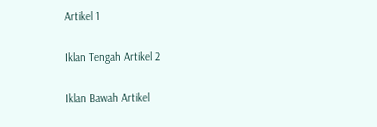Artikel 1

Iklan Tengah Artikel 2

Iklan Bawah Artikel